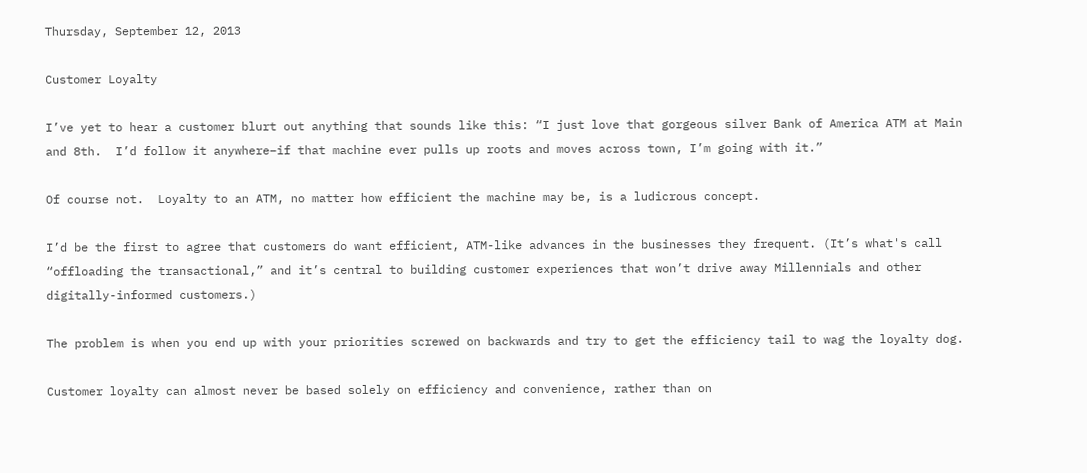Thursday, September 12, 2013

Customer Loyalty

I’ve yet to hear a customer blurt out anything that sounds like this: “I just love that gorgeous silver Bank of America ATM at Main and 8th.  I’d follow it anywhere–if that machine ever pulls up roots and moves across town, I’m going with it.”

Of course not.  Loyalty to an ATM, no matter how efficient the machine may be, is a ludicrous concept.

I’d be the first to agree that customers do want efficient, ATM-like advances in the businesses they frequent. (It’s what's call “offloading the transactional,” and it’s central to building customer experiences that won’t drive away Millennials and other digitally-informed customers.)

The problem is when you end up with your priorities screwed on backwards and try to get the efficiency tail to wag the loyalty dog.

Customer loyalty can almost never be based solely on efficiency and convenience, rather than on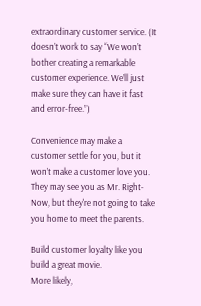extraordinary customer service. (It doesn’t work to say “We won’t bother creating a remarkable customer experience. We’ll just make sure they can have it fast and error-free.”)

Convenience may make a customer settle for you, but it won’t make a customer love you.  They may see you as Mr. Right-Now, but they're not going to take you home to meet the parents.

Build customer loyalty like you build a great movie.
More likely,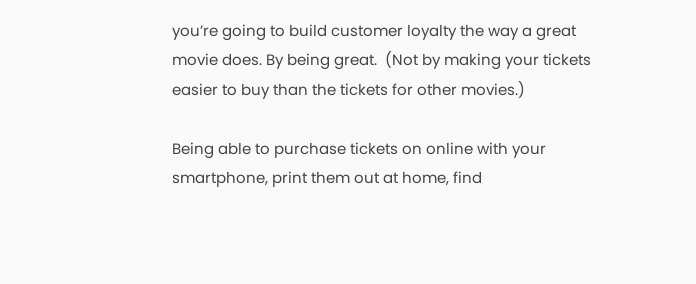you’re going to build customer loyalty the way a great movie does. By being great.  (Not by making your tickets easier to buy than the tickets for other movies.)

Being able to purchase tickets on online with your smartphone, print them out at home, find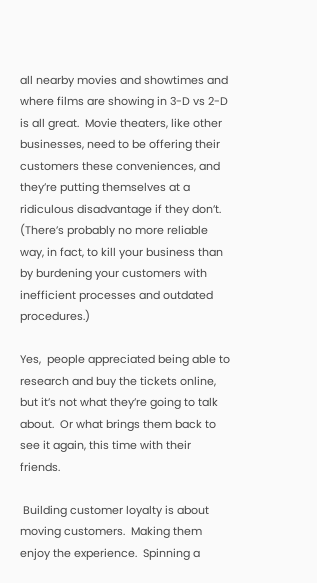all nearby movies and showtimes and where films are showing in 3-D vs 2-D is all great.  Movie theaters, like other businesses, need to be offering their customers these conveniences, and they’re putting themselves at a ridiculous disadvantage if they don’t. (There’s probably no more reliable way, in fact, to kill your business than by burdening your customers with inefficient processes and outdated procedures.)

Yes,  people appreciated being able to research and buy the tickets online, but it’s not what they’re going to talk about.  Or what brings them back to see it again, this time with their friends.

 Building customer loyalty is about moving customers.  Making them enjoy the experience.  Spinning a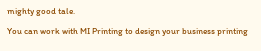mighty good tale.

You can work with MI Printing to design your business printing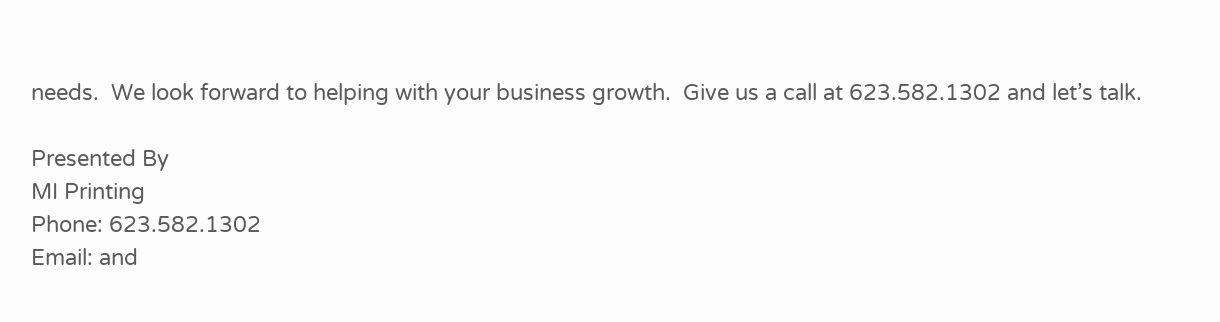needs.  We look forward to helping with your business growth.  Give us a call at 623.582.1302 and let’s talk.

Presented By
MI Printing
Phone: 623.582.1302
Email: and